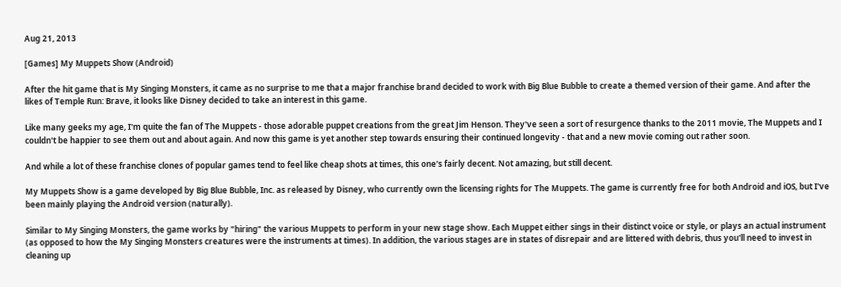Aug 21, 2013

[Games] My Muppets Show (Android)

After the hit game that is My Singing Monsters, it came as no surprise to me that a major franchise brand decided to work with Big Blue Bubble to create a themed version of their game. And after the likes of Temple Run: Brave, it looks like Disney decided to take an interest in this game.

Like many geeks my age, I'm quite the fan of The Muppets - those adorable puppet creations from the great Jim Henson. They've seen a sort of resurgence thanks to the 2011 movie, The Muppets and I couldn't be happier to see them out and about again. And now this game is yet another step towards ensuring their continued longevity - that and a new movie coming out rather soon.

And while a lot of these franchise clones of popular games tend to feel like cheap shots at times, this one's fairly decent. Not amazing, but still decent.

My Muppets Show is a game developed by Big Blue Bubble, Inc. as released by Disney, who currently own the licensing rights for The Muppets. The game is currently free for both Android and iOS, but I've been mainly playing the Android version (naturally).

Similar to My Singing Monsters, the game works by "hiring" the various Muppets to perform in your new stage show. Each Muppet either sings in their distinct voice or style, or plays an actual instrument (as opposed to how the My Singing Monsters creatures were the instruments at times). In addition, the various stages are in states of disrepair and are littered with debris, thus you'll need to invest in cleaning up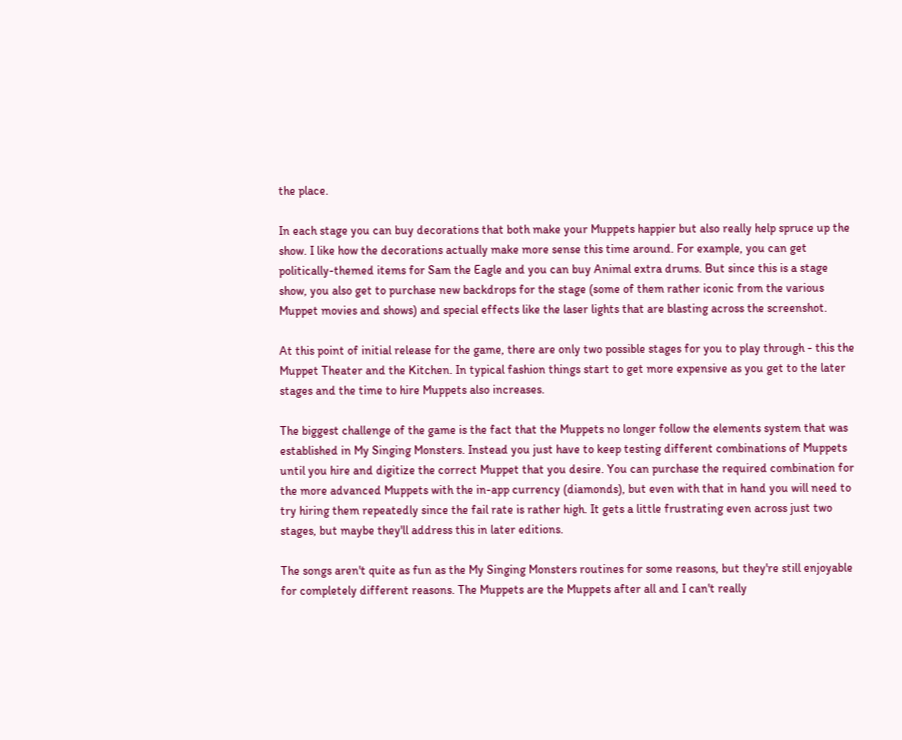the place.

In each stage you can buy decorations that both make your Muppets happier but also really help spruce up the show. I like how the decorations actually make more sense this time around. For example, you can get politically-themed items for Sam the Eagle and you can buy Animal extra drums. But since this is a stage show, you also get to purchase new backdrops for the stage (some of them rather iconic from the various Muppet movies and shows) and special effects like the laser lights that are blasting across the screenshot.

At this point of initial release for the game, there are only two possible stages for you to play through - this the Muppet Theater and the Kitchen. In typical fashion things start to get more expensive as you get to the later stages and the time to hire Muppets also increases.

The biggest challenge of the game is the fact that the Muppets no longer follow the elements system that was established in My Singing Monsters. Instead you just have to keep testing different combinations of Muppets until you hire and digitize the correct Muppet that you desire. You can purchase the required combination for the more advanced Muppets with the in-app currency (diamonds), but even with that in hand you will need to try hiring them repeatedly since the fail rate is rather high. It gets a little frustrating even across just two stages, but maybe they'll address this in later editions.

The songs aren't quite as fun as the My Singing Monsters routines for some reasons, but they're still enjoyable for completely different reasons. The Muppets are the Muppets after all and I can't really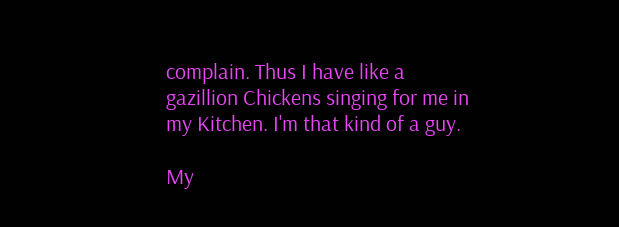complain. Thus I have like a gazillion Chickens singing for me in my Kitchen. I'm that kind of a guy.

My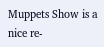Muppets Show is a nice re-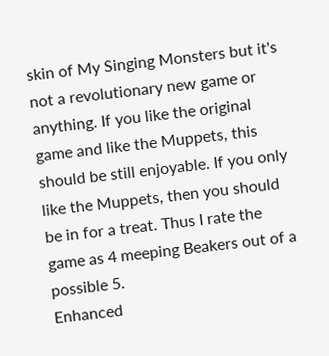skin of My Singing Monsters but it's not a revolutionary new game or anything. If you like the original game and like the Muppets, this should be still enjoyable. If you only like the Muppets, then you should be in for a treat. Thus I rate the game as 4 meeping Beakers out of a possible 5.
Enhanced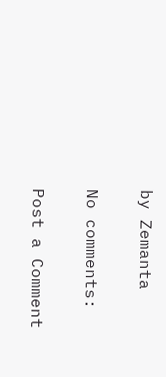by Zemanta

No comments:

Post a Comment